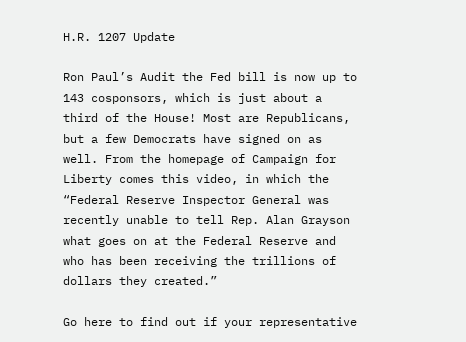H.R. 1207 Update

Ron Paul’s Audit the Fed bill is now up to 143 cosponsors, which is just about a third of the House! Most are Republicans, but a few Democrats have signed on as well. From the homepage of Campaign for Liberty comes this video, in which the “Federal Reserve Inspector General was recently unable to tell Rep. Alan Grayson what goes on at the Federal Reserve and who has been receiving the trillions of dollars they created.”

Go here to find out if your representative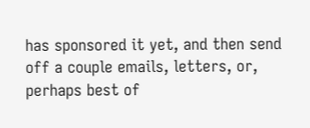has sponsored it yet, and then send off a couple emails, letters, or, perhaps best of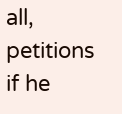all, petitions if he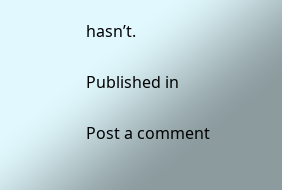hasn’t.

Published in

Post a comment